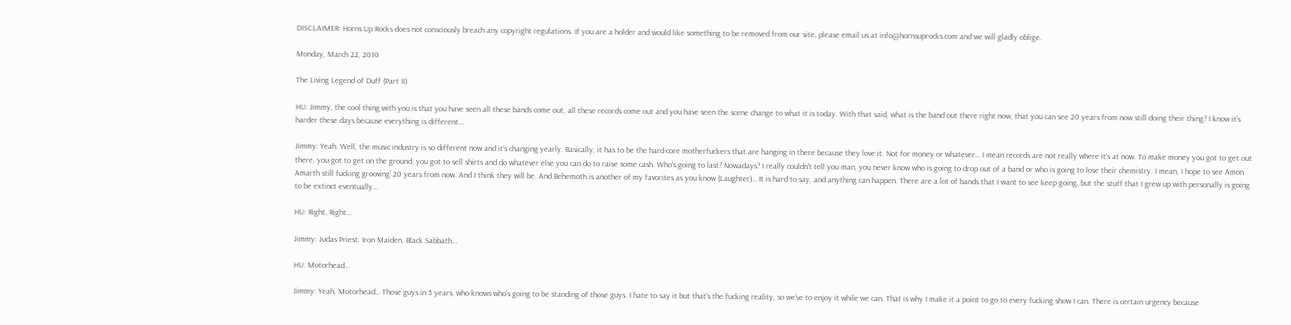DISCLAIMER: Horns Up Rocks does not consciously breach any copyright regulations. If you are a holder and would like something to be removed from our site, please email us at info@hornsuprocks.com and we will gladly oblige.

Monday, March 22, 2010

The Living Legend of Duff (Part II)

HU: Jimmy, the cool thing with you is that you have seen all these bands come out, all these records come out and you have seen the scene change to what it is today. With that said, what is the band out there right now, that you can see 20 years from now still doing their thing? I know it’s harder these days because everything is different…

Jimmy: Yeah. Well, the music industry is so different now and it's changing yearly. Basically, it has to be the hard-core motherfuckers that are hanging in there because they love it. Not for money or whatever… I mean records are not really where it's at now. To make money you got to get out there, you got to get on the ground, you got to sell shirts and do whatever else you can do to raise some cash. Who’s going to last? Nowadays? I really couldn't tell you man, you never know who is going to drop out of a band or who is going to lose their chemistry. I mean, I hope to see Amon Amarth still fucking grooving' 20 years from now. And I think they will be. And Behemoth is another of my favorites as you know (Laughter)… It is hard to say, and anything can happen. There are a lot of bands that I want to see keep going, but the stuff that I grew up with personally is going to be extinct eventually…

HU: Right, Right…

Jimmy: Judas Priest, Iron Maiden, Black Sabbath…

HU: Motorhead…

Jimmy: Yeah, Motorhead… Those guys in 5 years, who knows who's going to be standing of those guys. I hate to say it but that's the fucking reality, so we've to enjoy it while we can. That is why I make it a point to go to every fucking show I can. There is certain urgency because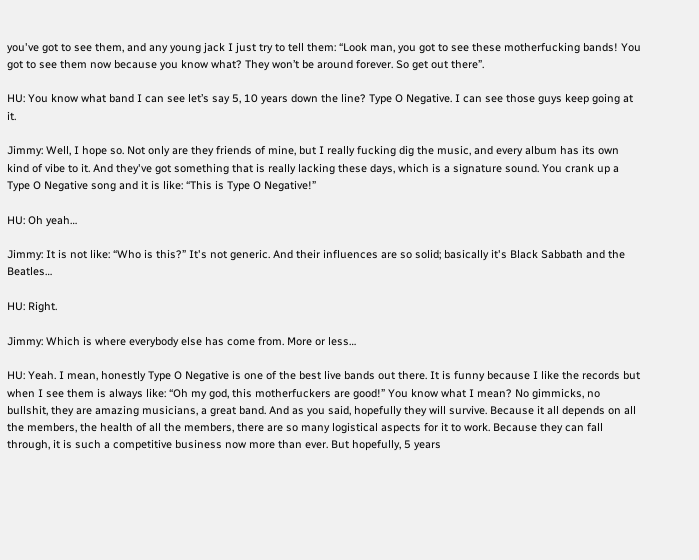you've got to see them, and any young jack I just try to tell them: “Look man, you got to see these motherfucking bands! You got to see them now because you know what? They won’t be around forever. So get out there”.

HU: You know what band I can see let’s say 5, 10 years down the line? Type O Negative. I can see those guys keep going at it.

Jimmy: Well, I hope so. Not only are they friends of mine, but I really fucking dig the music, and every album has its own kind of vibe to it. And they've got something that is really lacking these days, which is a signature sound. You crank up a Type O Negative song and it is like: “This is Type O Negative!”

HU: Oh yeah…

Jimmy: It is not like: “Who is this?” It's not generic. And their influences are so solid; basically it's Black Sabbath and the Beatles…

HU: Right.

Jimmy: Which is where everybody else has come from. More or less…

HU: Yeah. I mean, honestly Type O Negative is one of the best live bands out there. It is funny because I like the records but when I see them is always like: “Oh my god, this motherfuckers are good!” You know what I mean? No gimmicks, no bullshit, they are amazing musicians, a great band. And as you said, hopefully they will survive. Because it all depends on all the members, the health of all the members, there are so many logistical aspects for it to work. Because they can fall through, it is such a competitive business now more than ever. But hopefully, 5 years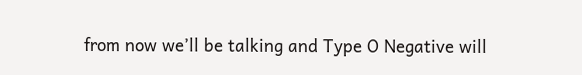from now we’ll be talking and Type O Negative will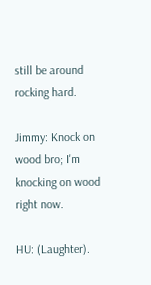still be around rocking hard.

Jimmy: Knock on wood bro; I'm knocking on wood right now.

HU: (Laughter).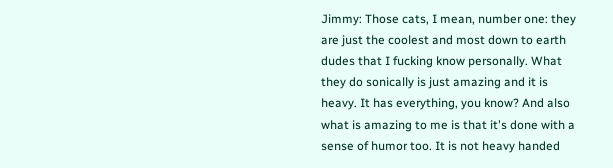Jimmy: Those cats, I mean, number one: they are just the coolest and most down to earth dudes that I fucking know personally. What they do sonically is just amazing and it is heavy. It has everything, you know? And also what is amazing to me is that it's done with a sense of humor too. It is not heavy handed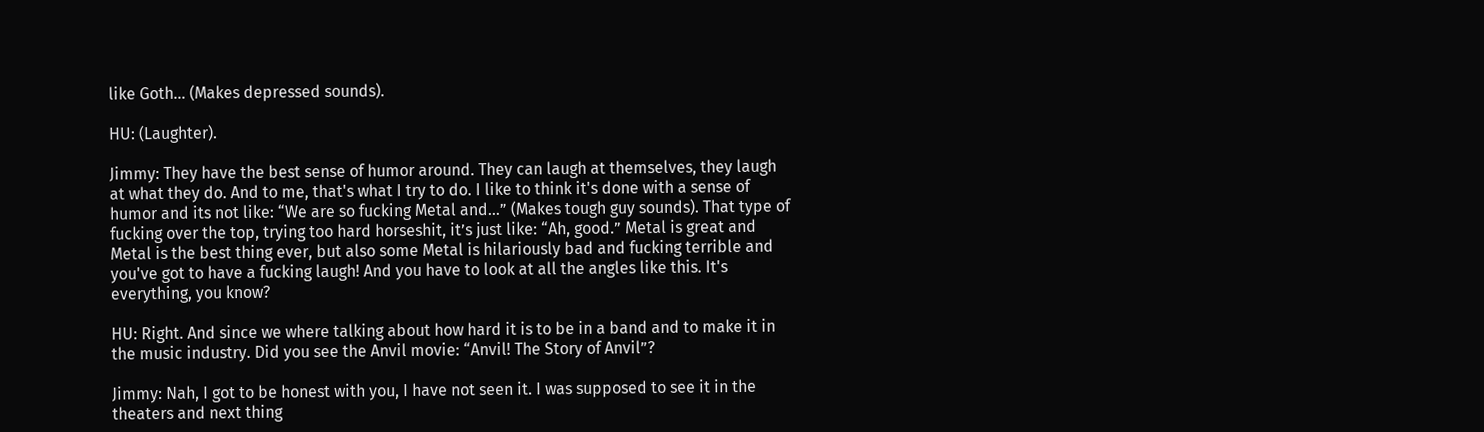like Goth… (Makes depressed sounds).

HU: (Laughter).

Jimmy: They have the best sense of humor around. They can laugh at themselves, they laugh at what they do. And to me, that's what I try to do. I like to think it's done with a sense of humor and its not like: “We are so fucking Metal and…” (Makes tough guy sounds). That type of fucking over the top, trying too hard horseshit, it’s just like: “Ah, good.” Metal is great and Metal is the best thing ever, but also some Metal is hilariously bad and fucking terrible and you've got to have a fucking laugh! And you have to look at all the angles like this. It's everything, you know?

HU: Right. And since we where talking about how hard it is to be in a band and to make it in the music industry. Did you see the Anvil movie: “Anvil! The Story of Anvil”?

Jimmy: Nah, I got to be honest with you, I have not seen it. I was supposed to see it in the theaters and next thing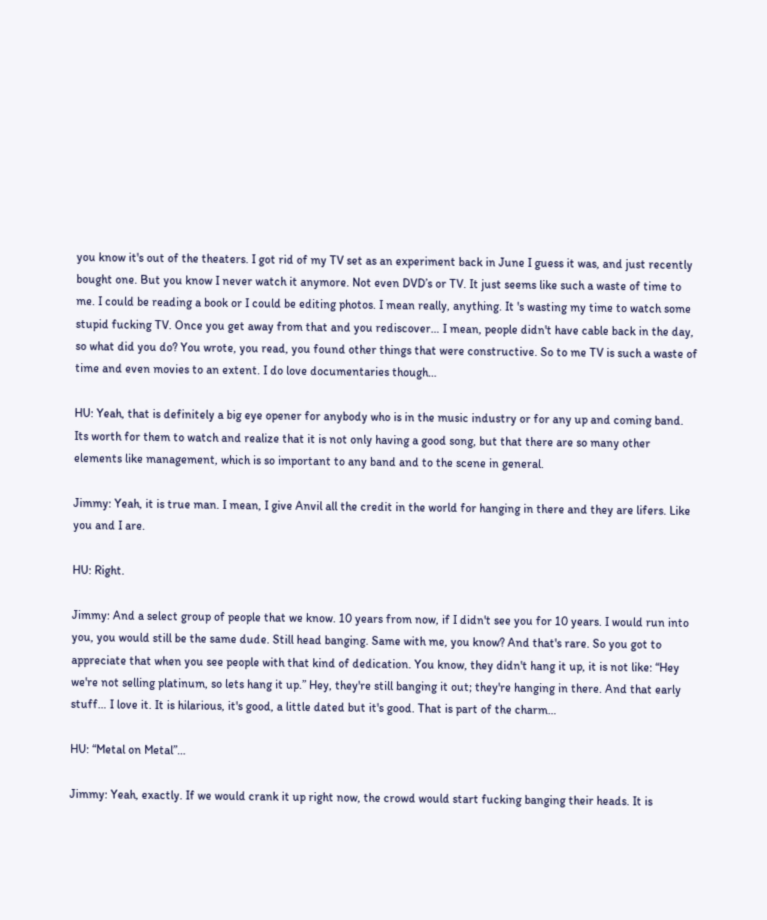you know it's out of the theaters. I got rid of my TV set as an experiment back in June I guess it was, and just recently bought one. But you know I never watch it anymore. Not even DVD’s or TV. It just seems like such a waste of time to me. I could be reading a book or I could be editing photos. I mean really, anything. It 's wasting my time to watch some stupid fucking TV. Once you get away from that and you rediscover… I mean, people didn't have cable back in the day, so what did you do? You wrote, you read, you found other things that were constructive. So to me TV is such a waste of time and even movies to an extent. I do love documentaries though…

HU: Yeah, that is definitely a big eye opener for anybody who is in the music industry or for any up and coming band. Its worth for them to watch and realize that it is not only having a good song, but that there are so many other elements like management, which is so important to any band and to the scene in general.

Jimmy: Yeah, it is true man. I mean, I give Anvil all the credit in the world for hanging in there and they are lifers. Like you and I are.

HU: Right.

Jimmy: And a select group of people that we know. 10 years from now, if I didn't see you for 10 years. I would run into you, you would still be the same dude. Still head banging. Same with me, you know? And that's rare. So you got to appreciate that when you see people with that kind of dedication. You know, they didn't hang it up, it is not like: “Hey we're not selling platinum, so lets hang it up.” Hey, they're still banging it out; they're hanging in there. And that early stuff… I love it. It is hilarious, it's good, a little dated but it's good. That is part of the charm…

HU: “Metal on Metal”…

Jimmy: Yeah, exactly. If we would crank it up right now, the crowd would start fucking banging their heads. It is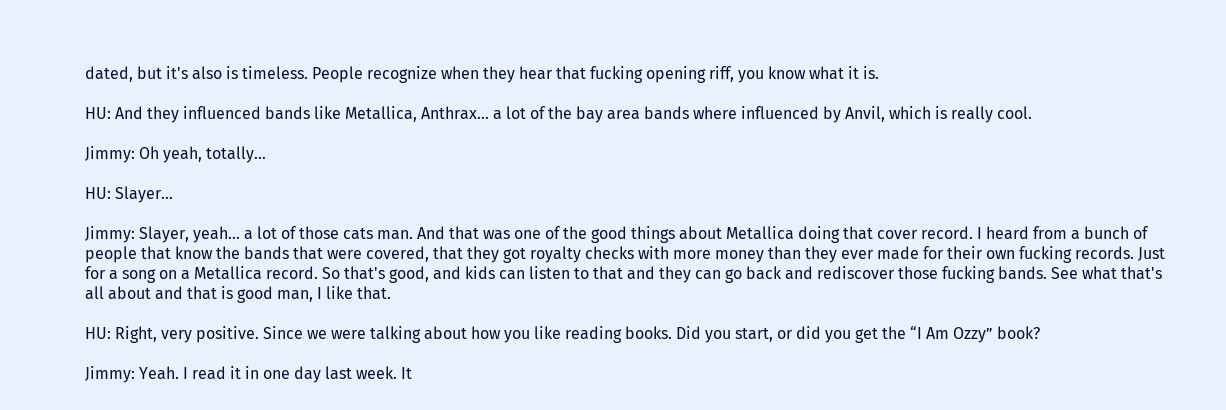dated, but it's also is timeless. People recognize when they hear that fucking opening riff, you know what it is.

HU: And they influenced bands like Metallica, Anthrax… a lot of the bay area bands where influenced by Anvil, which is really cool.

Jimmy: Oh yeah, totally…

HU: Slayer…

Jimmy: Slayer, yeah… a lot of those cats man. And that was one of the good things about Metallica doing that cover record. I heard from a bunch of people that know the bands that were covered, that they got royalty checks with more money than they ever made for their own fucking records. Just for a song on a Metallica record. So that's good, and kids can listen to that and they can go back and rediscover those fucking bands. See what that's all about and that is good man, I like that.

HU: Right, very positive. Since we were talking about how you like reading books. Did you start, or did you get the “I Am Ozzy” book?

Jimmy: Yeah. I read it in one day last week. It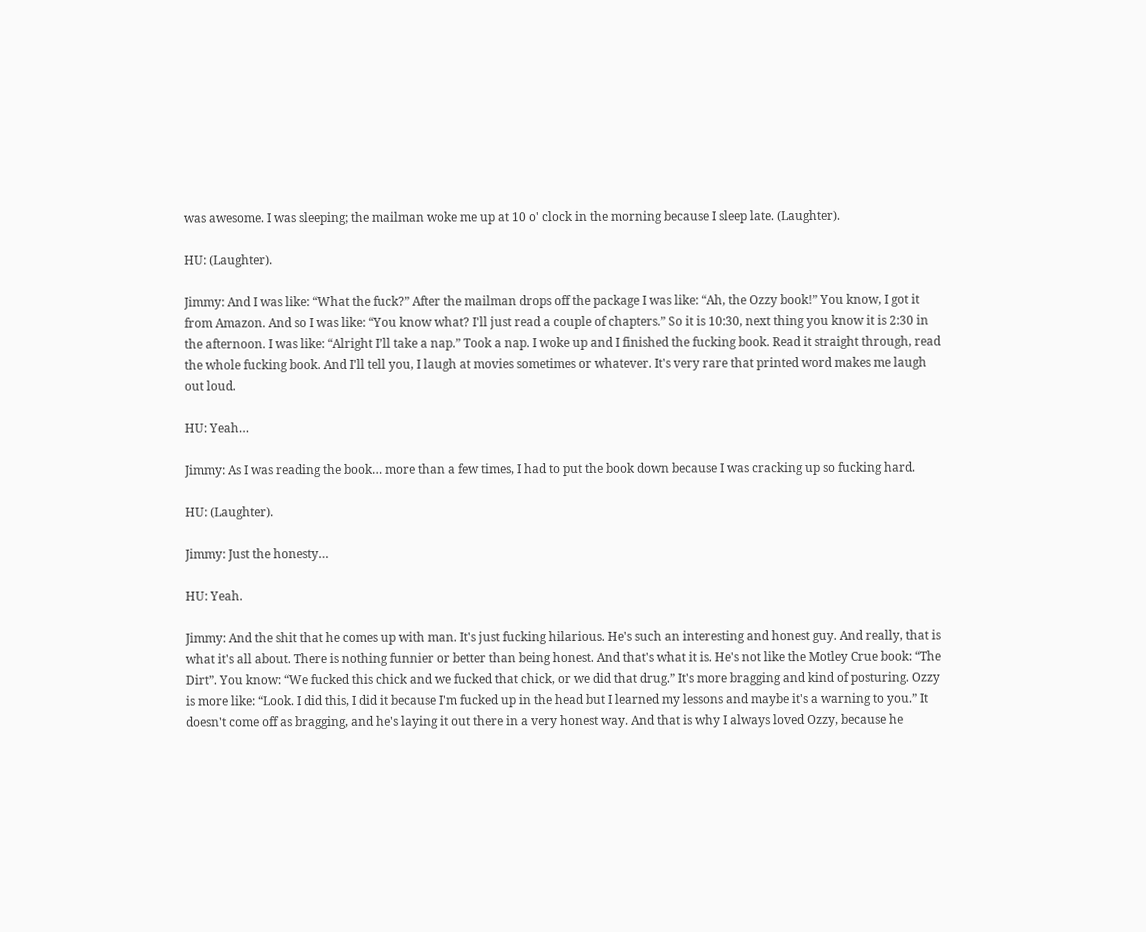was awesome. I was sleeping; the mailman woke me up at 10 o' clock in the morning because I sleep late. (Laughter).

HU: (Laughter).

Jimmy: And I was like: “What the fuck?” After the mailman drops off the package I was like: “Ah, the Ozzy book!” You know, I got it from Amazon. And so I was like: “You know what? I'll just read a couple of chapters.” So it is 10:30, next thing you know it is 2:30 in the afternoon. I was like: “Alright I’ll take a nap.” Took a nap. I woke up and I finished the fucking book. Read it straight through, read the whole fucking book. And I'll tell you, I laugh at movies sometimes or whatever. It's very rare that printed word makes me laugh out loud.

HU: Yeah…

Jimmy: As I was reading the book… more than a few times, I had to put the book down because I was cracking up so fucking hard.

HU: (Laughter).

Jimmy: Just the honesty…

HU: Yeah.

Jimmy: And the shit that he comes up with man. It's just fucking hilarious. He's such an interesting and honest guy. And really, that is what it's all about. There is nothing funnier or better than being honest. And that's what it is. He's not like the Motley Crue book: “The Dirt”. You know: “We fucked this chick and we fucked that chick, or we did that drug.” It's more bragging and kind of posturing. Ozzy is more like: “Look. I did this, I did it because I'm fucked up in the head but I learned my lessons and maybe it's a warning to you.” It doesn't come off as bragging, and he's laying it out there in a very honest way. And that is why I always loved Ozzy, because he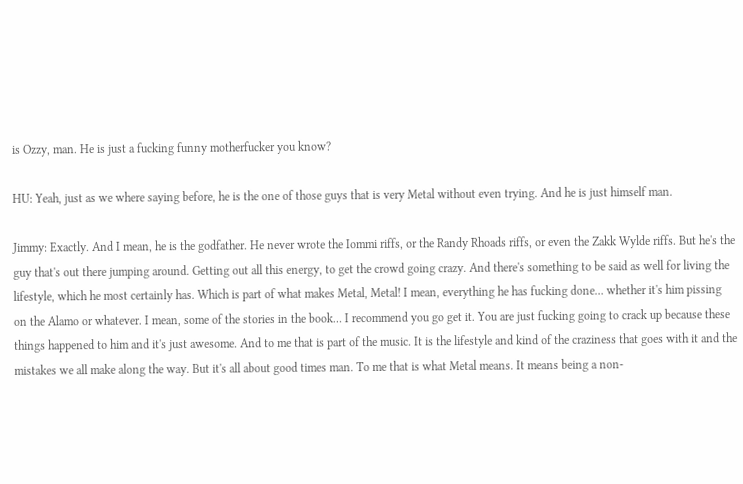is Ozzy, man. He is just a fucking funny motherfucker you know?

HU: Yeah, just as we where saying before, he is the one of those guys that is very Metal without even trying. And he is just himself man.

Jimmy: Exactly. And I mean, he is the godfather. He never wrote the Iommi riffs, or the Randy Rhoads riffs, or even the Zakk Wylde riffs. But he's the guy that's out there jumping around. Getting out all this energy, to get the crowd going crazy. And there's something to be said as well for living the lifestyle, which he most certainly has. Which is part of what makes Metal, Metal! I mean, everything he has fucking done… whether it's him pissing on the Alamo or whatever. I mean, some of the stories in the book… I recommend you go get it. You are just fucking going to crack up because these things happened to him and it's just awesome. And to me that is part of the music. It is the lifestyle and kind of the craziness that goes with it and the mistakes we all make along the way. But it's all about good times man. To me that is what Metal means. It means being a non-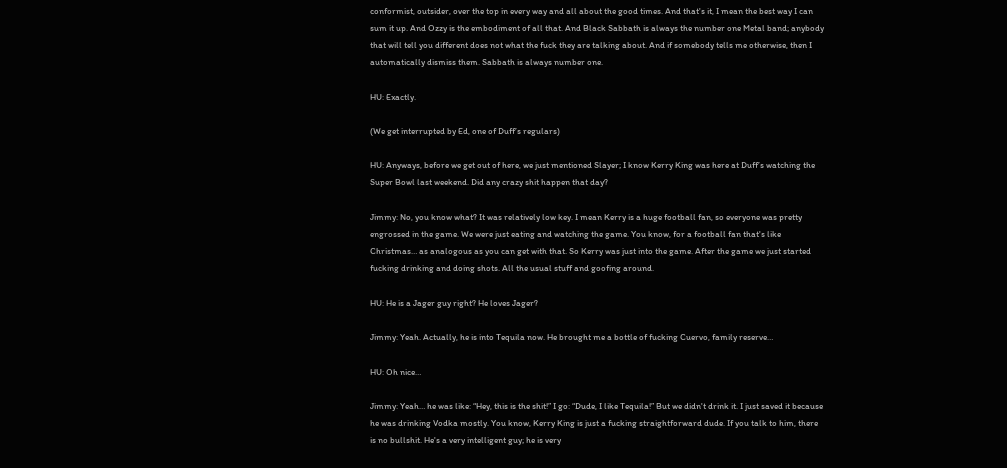conformist, outsider, over the top in every way and all about the good times. And that's it, I mean the best way I can sum it up. And Ozzy is the embodiment of all that. And Black Sabbath is always the number one Metal band; anybody that will tell you different does not what the fuck they are talking about. And if somebody tells me otherwise, then I automatically dismiss them. Sabbath is always number one.

HU: Exactly.

(We get interrupted by Ed, one of Duff’s regulars)

HU: Anyways, before we get out of here, we just mentioned Slayer; I know Kerry King was here at Duff’s watching the Super Bowl last weekend. Did any crazy shit happen that day?

Jimmy: No, you know what? It was relatively low key. I mean Kerry is a huge football fan, so everyone was pretty engrossed in the game. We were just eating and watching the game. You know, for a football fan that's like Christmas… as analogous as you can get with that. So Kerry was just into the game. After the game we just started fucking drinking and doing shots. All the usual stuff and goofing around.

HU: He is a Jager guy right? He loves Jager?

Jimmy: Yeah. Actually, he is into Tequila now. He brought me a bottle of fucking Cuervo, family reserve…

HU: Oh nice…

Jimmy: Yeah… he was like: “Hey, this is the shit!” I go: “Dude, I like Tequila!” But we didn't drink it. I just saved it because he was drinking Vodka mostly. You know, Kerry King is just a fucking straightforward dude. If you talk to him, there is no bullshit. He's a very intelligent guy; he is very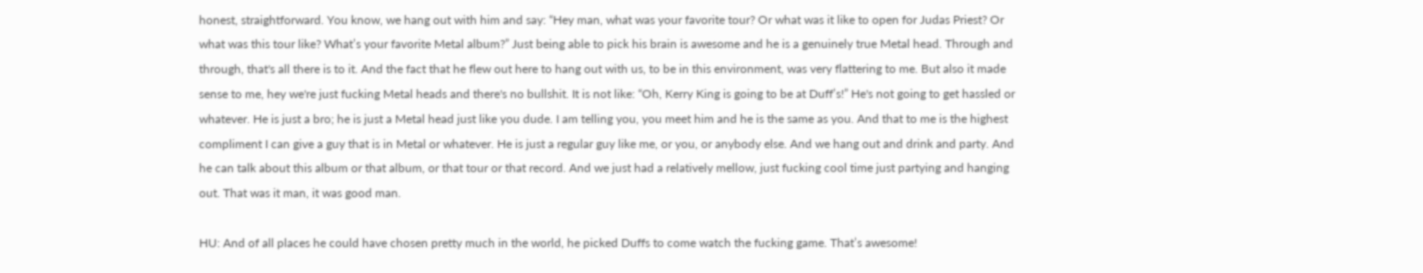honest, straightforward. You know, we hang out with him and say: “Hey man, what was your favorite tour? Or what was it like to open for Judas Priest? Or what was this tour like? What’s your favorite Metal album?” Just being able to pick his brain is awesome and he is a genuinely true Metal head. Through and through, that's all there is to it. And the fact that he flew out here to hang out with us, to be in this environment, was very flattering to me. But also it made sense to me, hey we're just fucking Metal heads and there's no bullshit. It is not like: “Oh, Kerry King is going to be at Duff’s!” He's not going to get hassled or whatever. He is just a bro; he is just a Metal head just like you dude. I am telling you, you meet him and he is the same as you. And that to me is the highest compliment I can give a guy that is in Metal or whatever. He is just a regular guy like me, or you, or anybody else. And we hang out and drink and party. And he can talk about this album or that album, or that tour or that record. And we just had a relatively mellow, just fucking cool time just partying and hanging out. That was it man, it was good man.

HU: And of all places he could have chosen pretty much in the world, he picked Duffs to come watch the fucking game. That’s awesome!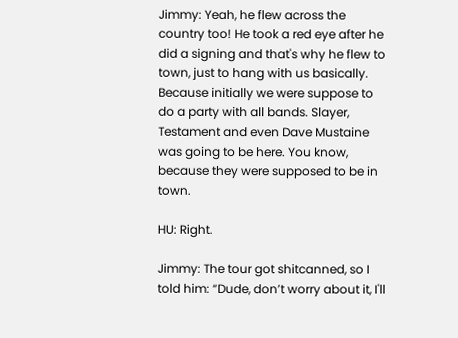Jimmy: Yeah, he flew across the country too! He took a red eye after he did a signing and that's why he flew to town, just to hang with us basically. Because initially we were suppose to do a party with all bands. Slayer, Testament and even Dave Mustaine was going to be here. You know, because they were supposed to be in town.

HU: Right.

Jimmy: The tour got shitcanned, so I told him: “Dude, don’t worry about it, I'll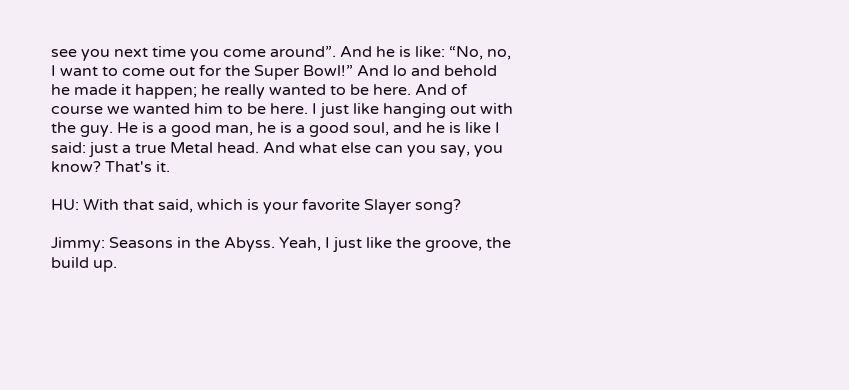see you next time you come around”. And he is like: “No, no, I want to come out for the Super Bowl!” And lo and behold he made it happen; he really wanted to be here. And of course we wanted him to be here. I just like hanging out with the guy. He is a good man, he is a good soul, and he is like I said: just a true Metal head. And what else can you say, you know? That's it.

HU: With that said, which is your favorite Slayer song?

Jimmy: Seasons in the Abyss. Yeah, I just like the groove, the build up.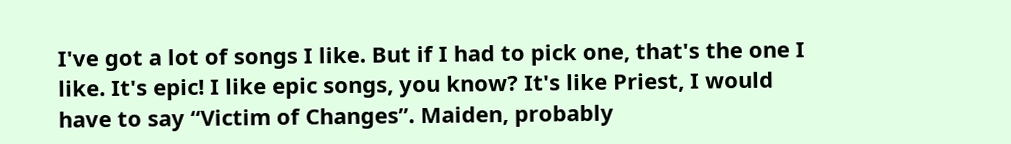I've got a lot of songs I like. But if I had to pick one, that's the one I like. It's epic! I like epic songs, you know? It's like Priest, I would have to say “Victim of Changes”. Maiden, probably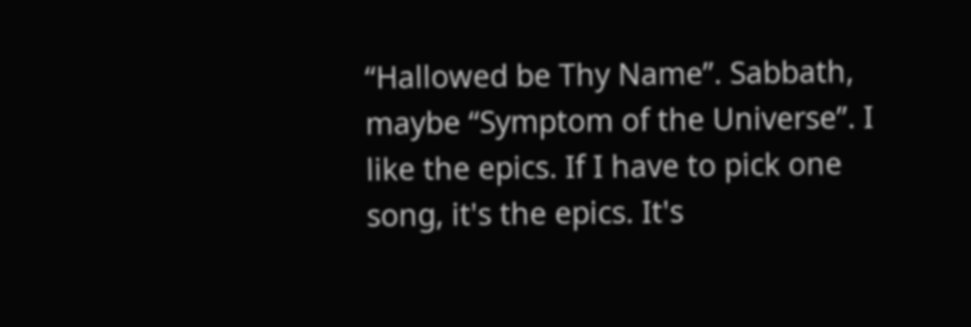“Hallowed be Thy Name”. Sabbath, maybe “Symptom of the Universe”. I like the epics. If I have to pick one song, it's the epics. It's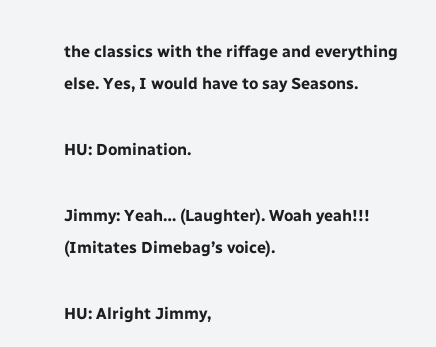the classics with the riffage and everything else. Yes, I would have to say Seasons.

HU: Domination.

Jimmy: Yeah… (Laughter). Woah yeah!!! (Imitates Dimebag’s voice).

HU: Alright Jimmy,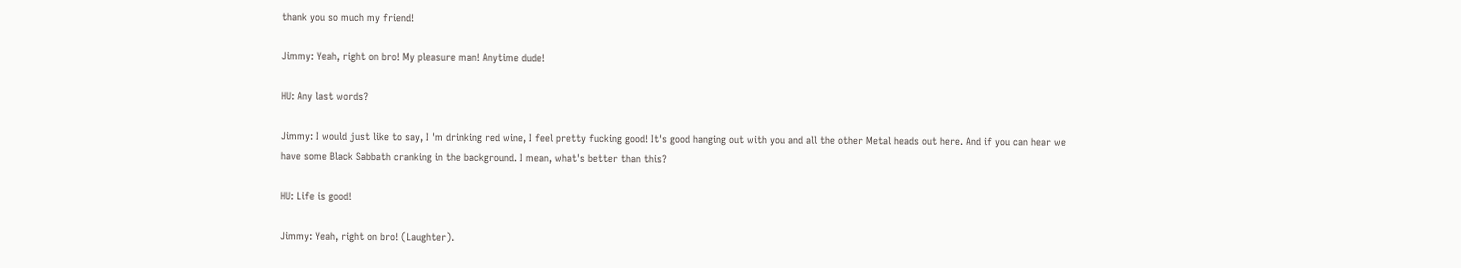thank you so much my friend!

Jimmy: Yeah, right on bro! My pleasure man! Anytime dude!

HU: Any last words?

Jimmy: I would just like to say, I 'm drinking red wine, I feel pretty fucking good! It's good hanging out with you and all the other Metal heads out here. And if you can hear we have some Black Sabbath cranking in the background. I mean, what's better than this?

HU: Life is good!

Jimmy: Yeah, right on bro! (Laughter).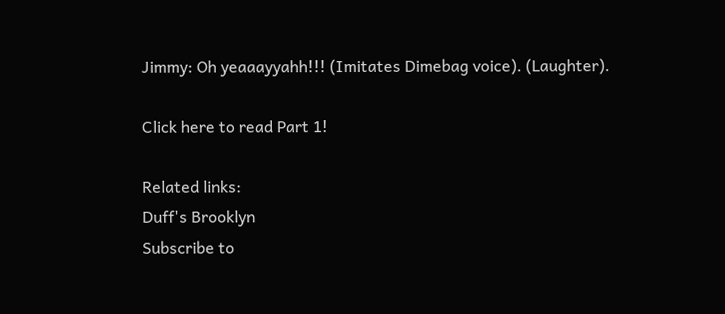Jimmy: Oh yeaaayyahh!!! (Imitates Dimebag voice). (Laughter).

Click here to read Part 1!

Related links:
Duff's Brooklyn
Subscribe to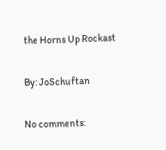the Horns Up Rockast

By: JoSchuftan

No comments: